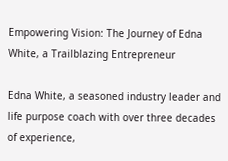Empowering Vision: The Journey of Edna White, a Trailblazing Entrepreneur

Edna White, a seasoned industry leader and life purpose coach with over three decades of experience,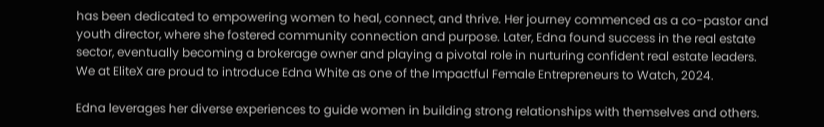has been dedicated to empowering women to heal, connect, and thrive. Her journey commenced as a co-pastor and youth director, where she fostered community connection and purpose. Later, Edna found success in the real estate sector, eventually becoming a brokerage owner and playing a pivotal role in nurturing confident real estate leaders. We at EliteX are proud to introduce Edna White as one of the Impactful Female Entrepreneurs to Watch, 2024.

Edna leverages her diverse experiences to guide women in building strong relationships with themselves and others.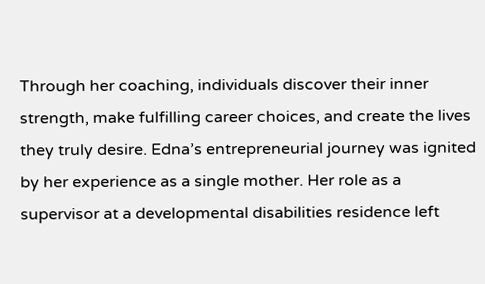Through her coaching, individuals discover their inner strength, make fulfilling career choices, and create the lives they truly desire. Edna’s entrepreneurial journey was ignited by her experience as a single mother. Her role as a supervisor at a developmental disabilities residence left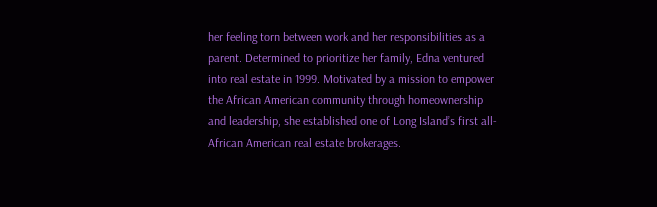her feeling torn between work and her responsibilities as a parent. Determined to prioritize her family, Edna ventured into real estate in 1999. Motivated by a mission to empower the African American community through homeownership and leadership, she established one of Long Island’s first all-African American real estate brokerages.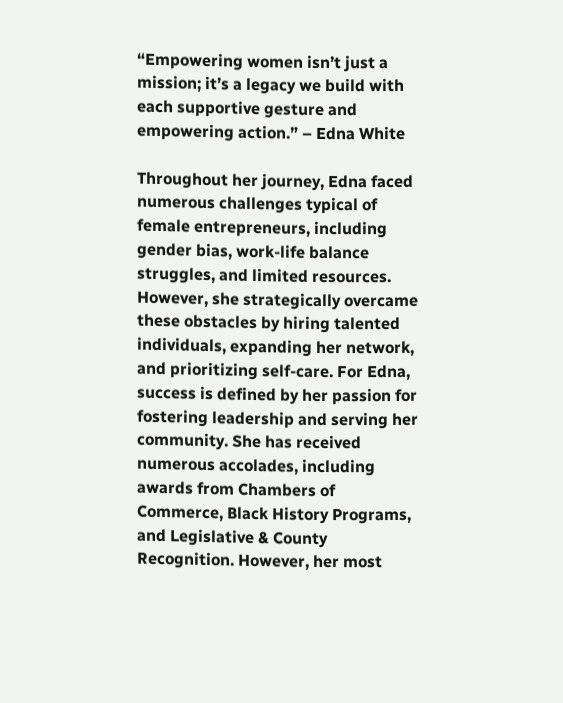“Empowering women isn’t just a mission; it’s a legacy we build with each supportive gesture and empowering action.” – Edna White

Throughout her journey, Edna faced numerous challenges typical of female entrepreneurs, including gender bias, work-life balance struggles, and limited resources. However, she strategically overcame these obstacles by hiring talented individuals, expanding her network, and prioritizing self-care. For Edna, success is defined by her passion for fostering leadership and serving her community. She has received numerous accolades, including awards from Chambers of Commerce, Black History Programs, and Legislative & County Recognition. However, her most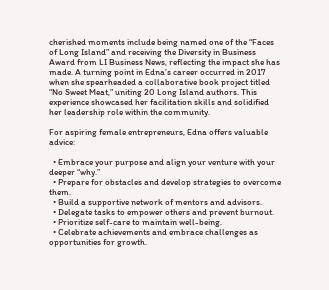cherished moments include being named one of the “Faces of Long Island” and receiving the Diversity in Business Award from LI Business News, reflecting the impact she has made. A turning point in Edna’s career occurred in 2017 when she spearheaded a collaborative book project titled “No Sweet Meat,” uniting 20 Long Island authors. This experience showcased her facilitation skills and solidified her leadership role within the community.

For aspiring female entrepreneurs, Edna offers valuable advice:

  • Embrace your purpose and align your venture with your deeper “why.”
  • Prepare for obstacles and develop strategies to overcome them.
  • Build a supportive network of mentors and advisors.
  • Delegate tasks to empower others and prevent burnout.
  • Prioritize self-care to maintain well-being.
  • Celebrate achievements and embrace challenges as opportunities for growth.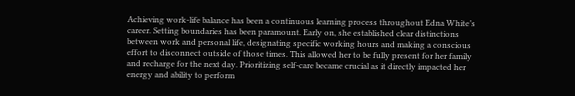Achieving work-life balance has been a continuous learning process throughout Edna White’s career. Setting boundaries has been paramount. Early on, she established clear distinctions between work and personal life, designating specific working hours and making a conscious effort to disconnect outside of those times. This allowed her to be fully present for her family and recharge for the next day. Prioritizing self-care became crucial as it directly impacted her energy and ability to perform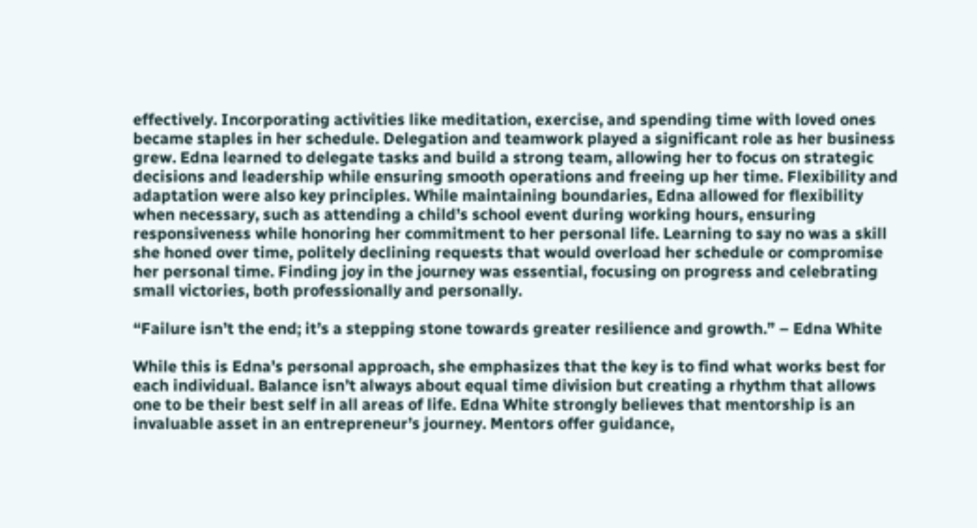effectively. Incorporating activities like meditation, exercise, and spending time with loved ones became staples in her schedule. Delegation and teamwork played a significant role as her business grew. Edna learned to delegate tasks and build a strong team, allowing her to focus on strategic decisions and leadership while ensuring smooth operations and freeing up her time. Flexibility and adaptation were also key principles. While maintaining boundaries, Edna allowed for flexibility when necessary, such as attending a child’s school event during working hours, ensuring responsiveness while honoring her commitment to her personal life. Learning to say no was a skill she honed over time, politely declining requests that would overload her schedule or compromise her personal time. Finding joy in the journey was essential, focusing on progress and celebrating small victories, both professionally and personally.

“Failure isn’t the end; it’s a stepping stone towards greater resilience and growth.” – Edna White

While this is Edna’s personal approach, she emphasizes that the key is to find what works best for each individual. Balance isn’t always about equal time division but creating a rhythm that allows one to be their best self in all areas of life. Edna White strongly believes that mentorship is an invaluable asset in an entrepreneur’s journey. Mentors offer guidance,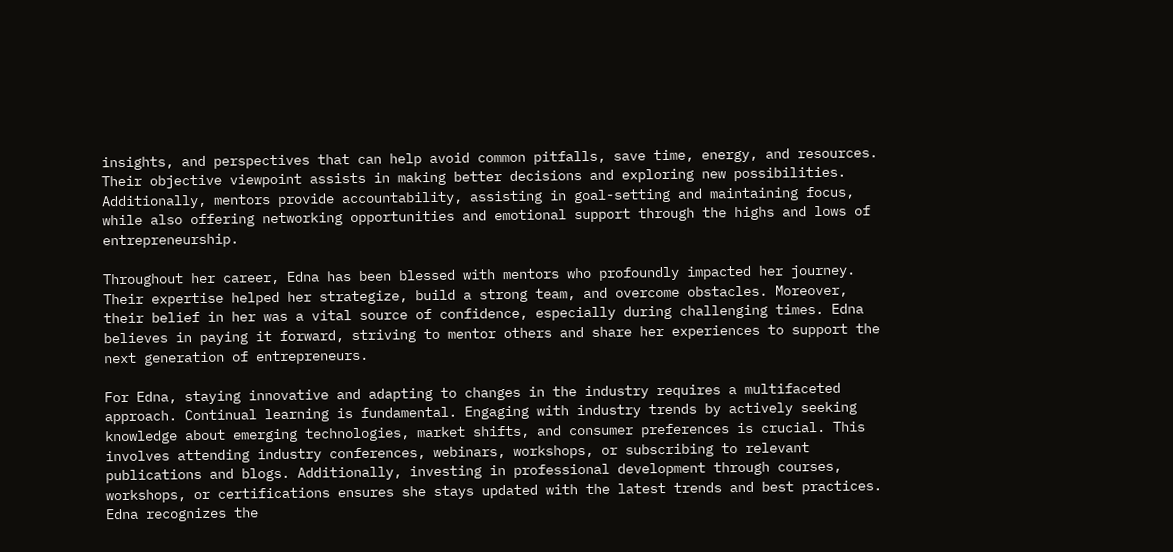insights, and perspectives that can help avoid common pitfalls, save time, energy, and resources. Their objective viewpoint assists in making better decisions and exploring new possibilities. Additionally, mentors provide accountability, assisting in goal-setting and maintaining focus, while also offering networking opportunities and emotional support through the highs and lows of entrepreneurship.

Throughout her career, Edna has been blessed with mentors who profoundly impacted her journey. Their expertise helped her strategize, build a strong team, and overcome obstacles. Moreover, their belief in her was a vital source of confidence, especially during challenging times. Edna believes in paying it forward, striving to mentor others and share her experiences to support the next generation of entrepreneurs.

For Edna, staying innovative and adapting to changes in the industry requires a multifaceted approach. Continual learning is fundamental. Engaging with industry trends by actively seeking knowledge about emerging technologies, market shifts, and consumer preferences is crucial. This involves attending industry conferences, webinars, workshops, or subscribing to relevant publications and blogs. Additionally, investing in professional development through courses, workshops, or certifications ensures she stays updated with the latest trends and best practices. Edna recognizes the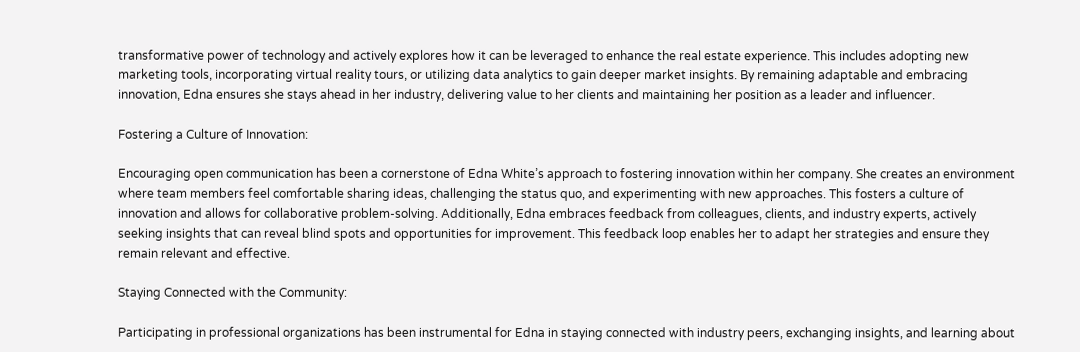transformative power of technology and actively explores how it can be leveraged to enhance the real estate experience. This includes adopting new marketing tools, incorporating virtual reality tours, or utilizing data analytics to gain deeper market insights. By remaining adaptable and embracing innovation, Edna ensures she stays ahead in her industry, delivering value to her clients and maintaining her position as a leader and influencer.

Fostering a Culture of Innovation:

Encouraging open communication has been a cornerstone of Edna White’s approach to fostering innovation within her company. She creates an environment where team members feel comfortable sharing ideas, challenging the status quo, and experimenting with new approaches. This fosters a culture of innovation and allows for collaborative problem-solving. Additionally, Edna embraces feedback from colleagues, clients, and industry experts, actively seeking insights that can reveal blind spots and opportunities for improvement. This feedback loop enables her to adapt her strategies and ensure they remain relevant and effective.

Staying Connected with the Community:

Participating in professional organizations has been instrumental for Edna in staying connected with industry peers, exchanging insights, and learning about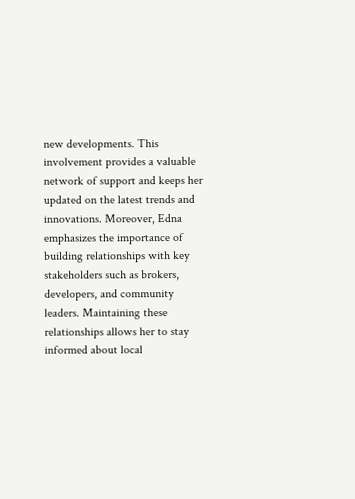new developments. This involvement provides a valuable network of support and keeps her updated on the latest trends and innovations. Moreover, Edna emphasizes the importance of building relationships with key stakeholders such as brokers, developers, and community leaders. Maintaining these relationships allows her to stay informed about local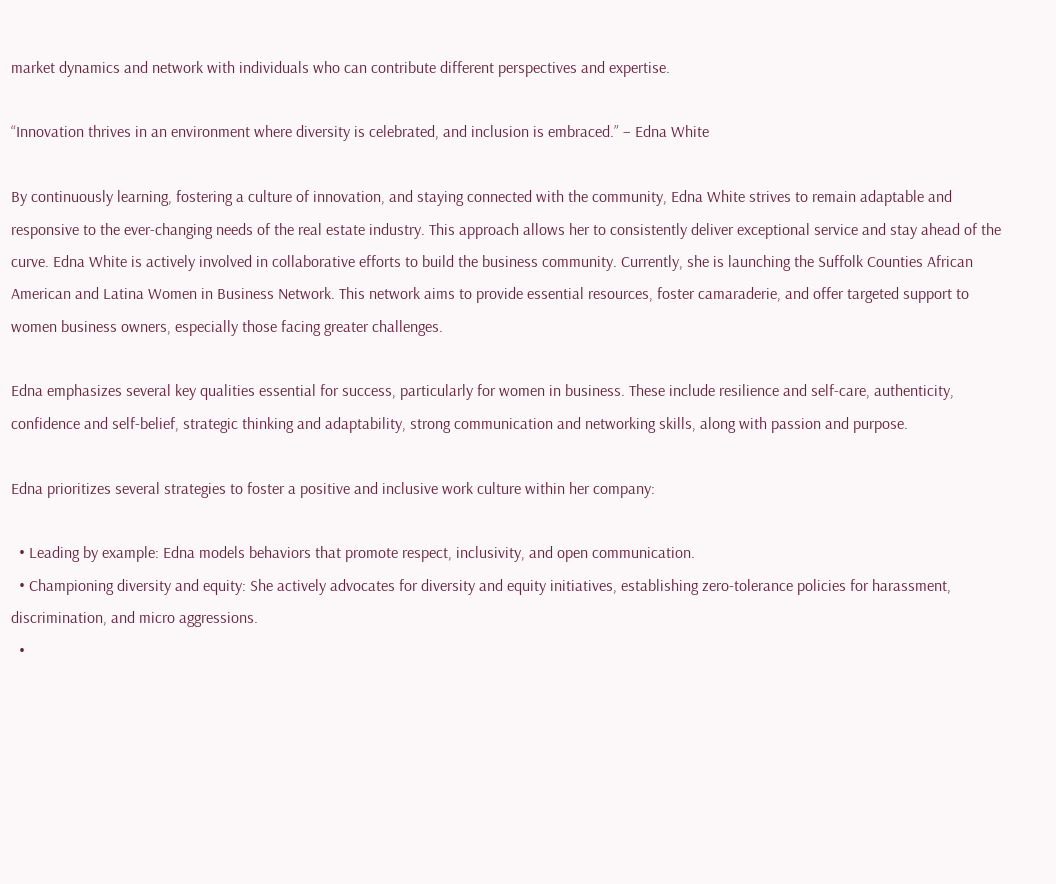market dynamics and network with individuals who can contribute different perspectives and expertise.

“Innovation thrives in an environment where diversity is celebrated, and inclusion is embraced.” – Edna White

By continuously learning, fostering a culture of innovation, and staying connected with the community, Edna White strives to remain adaptable and responsive to the ever-changing needs of the real estate industry. This approach allows her to consistently deliver exceptional service and stay ahead of the curve. Edna White is actively involved in collaborative efforts to build the business community. Currently, she is launching the Suffolk Counties African American and Latina Women in Business Network. This network aims to provide essential resources, foster camaraderie, and offer targeted support to women business owners, especially those facing greater challenges.

Edna emphasizes several key qualities essential for success, particularly for women in business. These include resilience and self-care, authenticity, confidence and self-belief, strategic thinking and adaptability, strong communication and networking skills, along with passion and purpose.

Edna prioritizes several strategies to foster a positive and inclusive work culture within her company:

  • Leading by example: Edna models behaviors that promote respect, inclusivity, and open communication.
  • Championing diversity and equity: She actively advocates for diversity and equity initiatives, establishing zero-tolerance policies for harassment, discrimination, and micro aggressions.
  •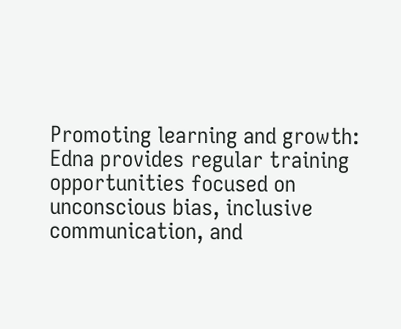Promoting learning and growth: Edna provides regular training opportunities focused on unconscious bias, inclusive communication, and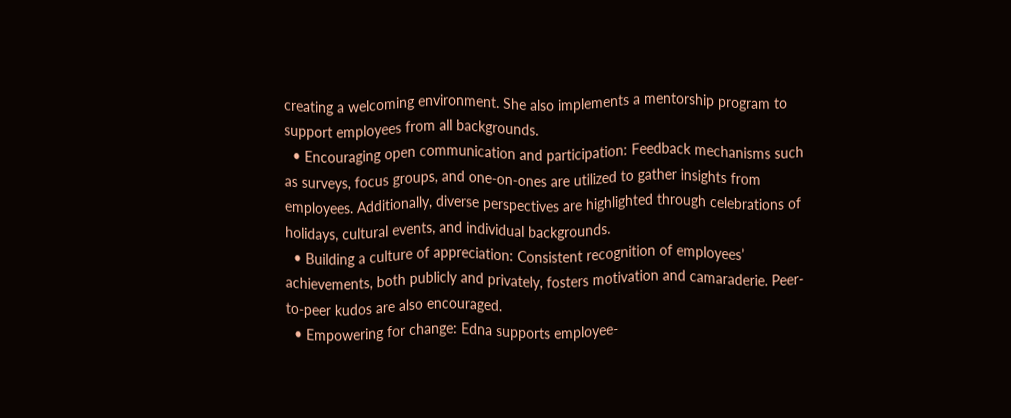creating a welcoming environment. She also implements a mentorship program to support employees from all backgrounds.
  • Encouraging open communication and participation: Feedback mechanisms such as surveys, focus groups, and one-on-ones are utilized to gather insights from employees. Additionally, diverse perspectives are highlighted through celebrations of holidays, cultural events, and individual backgrounds.
  • Building a culture of appreciation: Consistent recognition of employees’ achievements, both publicly and privately, fosters motivation and camaraderie. Peer-to-peer kudos are also encouraged.
  • Empowering for change: Edna supports employee-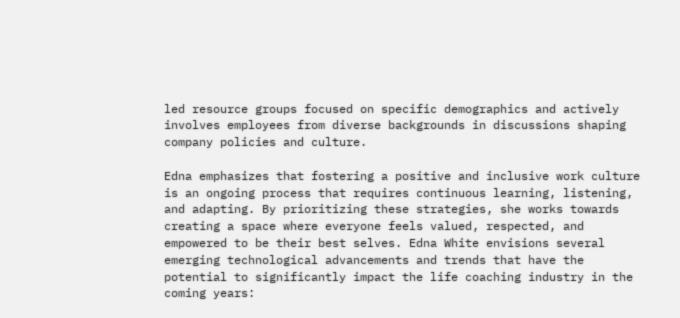led resource groups focused on specific demographics and actively involves employees from diverse backgrounds in discussions shaping company policies and culture.

Edna emphasizes that fostering a positive and inclusive work culture is an ongoing process that requires continuous learning, listening, and adapting. By prioritizing these strategies, she works towards creating a space where everyone feels valued, respected, and empowered to be their best selves. Edna White envisions several emerging technological advancements and trends that have the potential to significantly impact the life coaching industry in the coming years: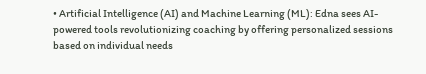• Artificial Intelligence (AI) and Machine Learning (ML): Edna sees AI-powered tools revolutionizing coaching by offering personalized sessions based on individual needs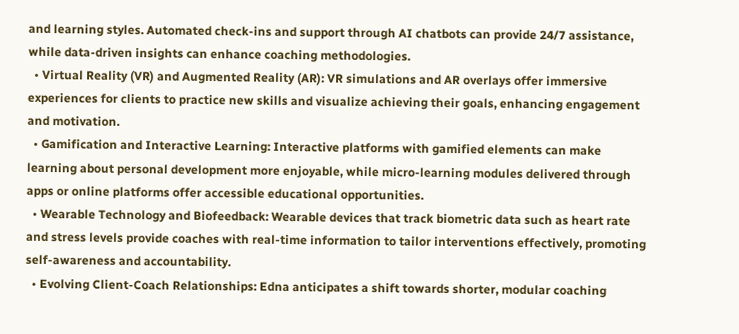and learning styles. Automated check-ins and support through AI chatbots can provide 24/7 assistance, while data-driven insights can enhance coaching methodologies.
  • Virtual Reality (VR) and Augmented Reality (AR): VR simulations and AR overlays offer immersive experiences for clients to practice new skills and visualize achieving their goals, enhancing engagement and motivation.
  • Gamification and Interactive Learning: Interactive platforms with gamified elements can make learning about personal development more enjoyable, while micro-learning modules delivered through apps or online platforms offer accessible educational opportunities.
  • Wearable Technology and Biofeedback: Wearable devices that track biometric data such as heart rate and stress levels provide coaches with real-time information to tailor interventions effectively, promoting self-awareness and accountability.
  • Evolving Client-Coach Relationships: Edna anticipates a shift towards shorter, modular coaching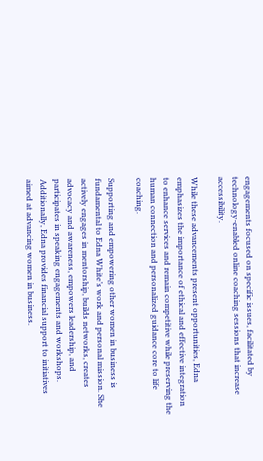engagements focused on specific issues, facilitated by technology-enabled online coaching sessions that increase accessibility.

While these advancements present opportunities, Edna emphasizes the importance of ethical and effective integration to enhance services and remain competitive while preserving the human connection and personalized guidance core to life coaching.

Supporting and empowering other women in business is fundamental to Edna White’s work and personal mission. She actively engages in mentorship, builds networks, creates advocacy and awareness, empowers leadership, and participates in speaking engagements and workshops. Additionally, Edna provides financial support to initiatives aimed at advancing women in business.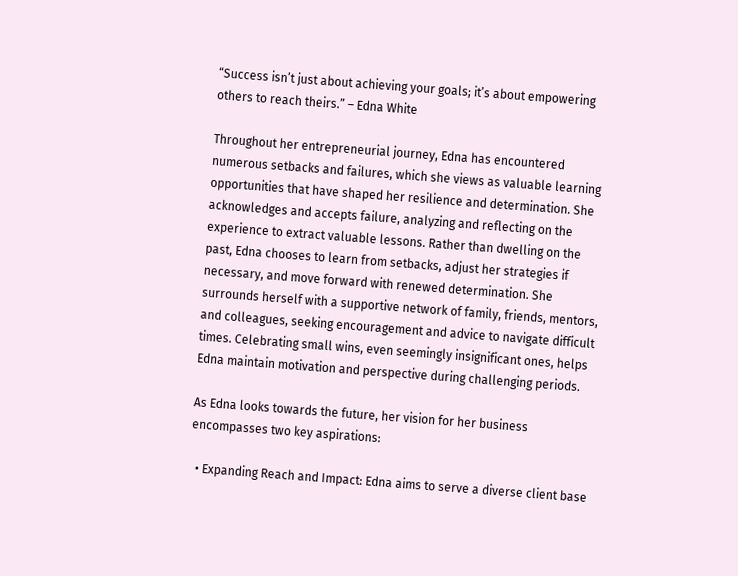“Success isn’t just about achieving your goals; it’s about empowering others to reach theirs.” – Edna White

Throughout her entrepreneurial journey, Edna has encountered numerous setbacks and failures, which she views as valuable learning opportunities that have shaped her resilience and determination. She acknowledges and accepts failure, analyzing and reflecting on the experience to extract valuable lessons. Rather than dwelling on the past, Edna chooses to learn from setbacks, adjust her strategies if necessary, and move forward with renewed determination. She surrounds herself with a supportive network of family, friends, mentors, and colleagues, seeking encouragement and advice to navigate difficult times. Celebrating small wins, even seemingly insignificant ones, helps Edna maintain motivation and perspective during challenging periods.

As Edna looks towards the future, her vision for her business encompasses two key aspirations:

  • Expanding Reach and Impact: Edna aims to serve a diverse client base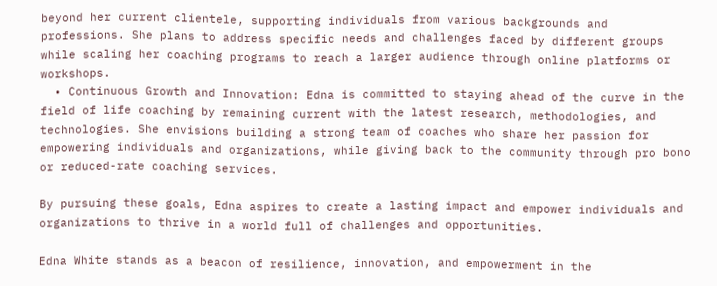beyond her current clientele, supporting individuals from various backgrounds and professions. She plans to address specific needs and challenges faced by different groups while scaling her coaching programs to reach a larger audience through online platforms or workshops.
  • Continuous Growth and Innovation: Edna is committed to staying ahead of the curve in the field of life coaching by remaining current with the latest research, methodologies, and technologies. She envisions building a strong team of coaches who share her passion for empowering individuals and organizations, while giving back to the community through pro bono or reduced-rate coaching services.

By pursuing these goals, Edna aspires to create a lasting impact and empower individuals and organizations to thrive in a world full of challenges and opportunities.

Edna White stands as a beacon of resilience, innovation, and empowerment in the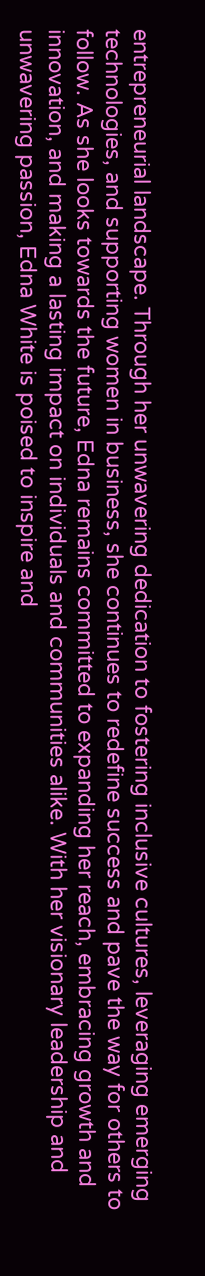entrepreneurial landscape. Through her unwavering dedication to fostering inclusive cultures, leveraging emerging technologies, and supporting women in business, she continues to redefine success and pave the way for others to follow. As she looks towards the future, Edna remains committed to expanding her reach, embracing growth and innovation, and making a lasting impact on individuals and communities alike. With her visionary leadership and unwavering passion, Edna White is poised to inspire and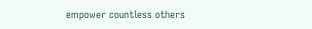empower countless others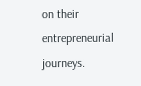on their entrepreneurial journeys.